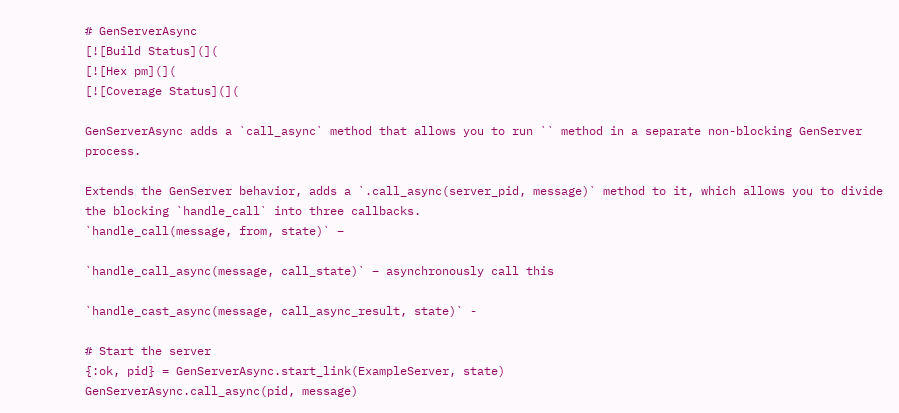# GenServerAsync
[![Build Status](](
[![Hex pm](](
[![Coverage Status](](

GenServerAsync adds a `call_async` method that allows you to run `` method in a separate non-blocking GenServer process.

Extends the GenServer behavior, adds a `.call_async(server_pid, message)` method to it, which allows you to divide the blocking `handle_call` into three callbacks.
`handle_call(message, from, state)` –

`handle_call_async(message, call_state)` – asynchronously call this

`handle_cast_async(message, call_async_result, state)` -

# Start the server
{:ok, pid} = GenServerAsync.start_link(ExampleServer, state)
GenServerAsync.call_async(pid, message)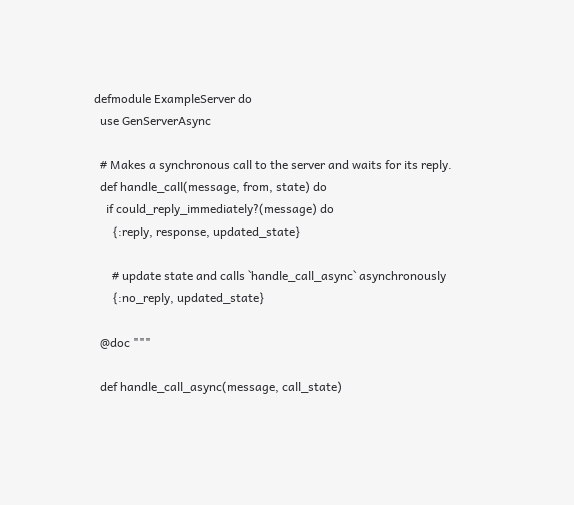defmodule ExampleServer do
  use GenServerAsync

  # Makes a synchronous call to the server and waits for its reply.
  def handle_call(message, from, state) do
    if could_reply_immediately?(message) do
      {:reply, response, updated_state}

      # update state and calls `handle_call_async` asynchronously
      {:no_reply, updated_state}

  @doc """

  def handle_call_async(message, call_state)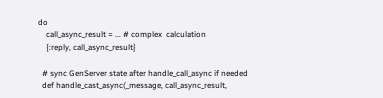do
    call_async_result = ... # complex  calculation
    {:reply, call_async_result}

  # sync GenServer state after handle_call_async if needed
  def handle_cast_async(_message, call_async_result,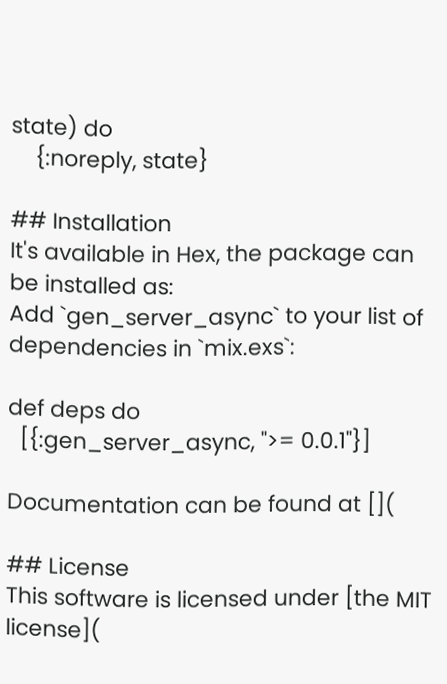state) do
    {:noreply, state}

## Installation
It's available in Hex, the package can be installed as:
Add `gen_server_async` to your list of dependencies in `mix.exs`:

def deps do
  [{:gen_server_async, ">= 0.0.1"}]

Documentation can be found at [](

## License
This software is licensed under [the MIT license](